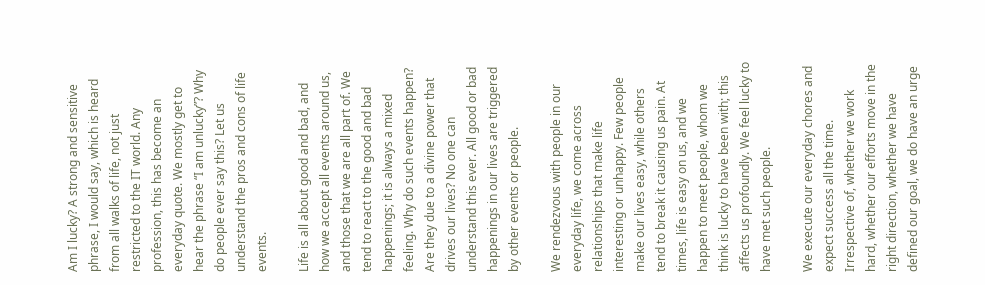Am I lucky? A strong and sensitive phrase, I would say, which is heard from all walks of life, not just restricted to the IT world. Any profession, this has become an everyday quote. We mostly get to hear the phrase “I am unlucky”? Why do people ever say this? Let us understand the pros and cons of life events.

Life is all about good and bad, and how we accept all events around us, and those that we are all part of. We tend to react to the good and bad happenings; it is always a mixed feeling. Why do such events happen? Are they due to a divine power that drives our lives? No one can understand this ever. All good or bad happenings in our lives are triggered by other events or people.

We rendezvous with people in our everyday life, we come across relationships that make life interesting or unhappy. Few people make our lives easy, while others tend to break it causing us pain. At times, life is easy on us, and we happen to meet people, whom we think is lucky to have been with; this affects us profoundly. We feel lucky to have met such people.

We execute our everyday chores and expect success all the time. Irrespective of, whether we work hard, whether our efforts move in the right direction, whether we have defined our goal, we do have an urge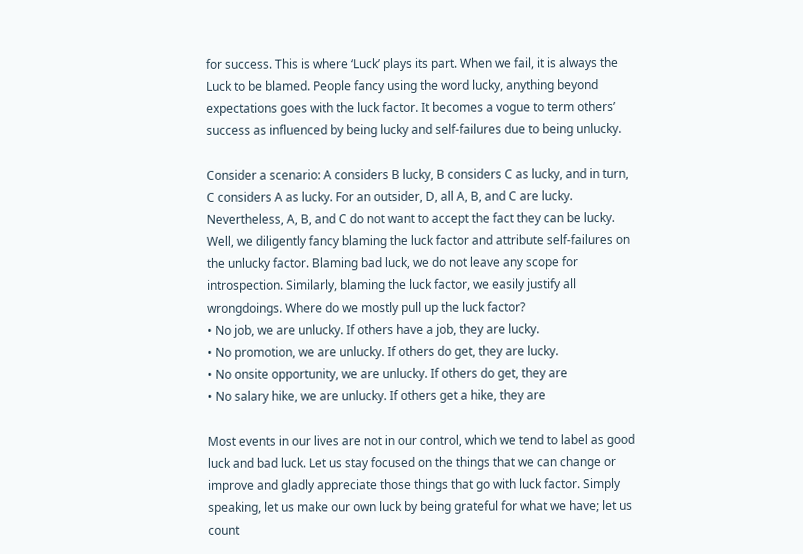for success. This is where ‘Luck’ plays its part. When we fail, it is always the Luck to be blamed. People fancy using the word lucky, anything beyond expectations goes with the luck factor. It becomes a vogue to term others’ success as influenced by being lucky and self-failures due to being unlucky.

Consider a scenario: A considers B lucky, B considers C as lucky, and in turn, C considers A as lucky. For an outsider, D, all A, B, and C are lucky. Nevertheless, A, B, and C do not want to accept the fact they can be lucky. Well, we diligently fancy blaming the luck factor and attribute self-failures on the unlucky factor. Blaming bad luck, we do not leave any scope for introspection. Similarly, blaming the luck factor, we easily justify all wrongdoings. Where do we mostly pull up the luck factor?
• No job, we are unlucky. If others have a job, they are lucky.
• No promotion, we are unlucky. If others do get, they are lucky.
• No onsite opportunity, we are unlucky. If others do get, they are
• No salary hike, we are unlucky. If others get a hike, they are

Most events in our lives are not in our control, which we tend to label as good luck and bad luck. Let us stay focused on the things that we can change or improve and gladly appreciate those things that go with luck factor. Simply speaking, let us make our own luck by being grateful for what we have; let us count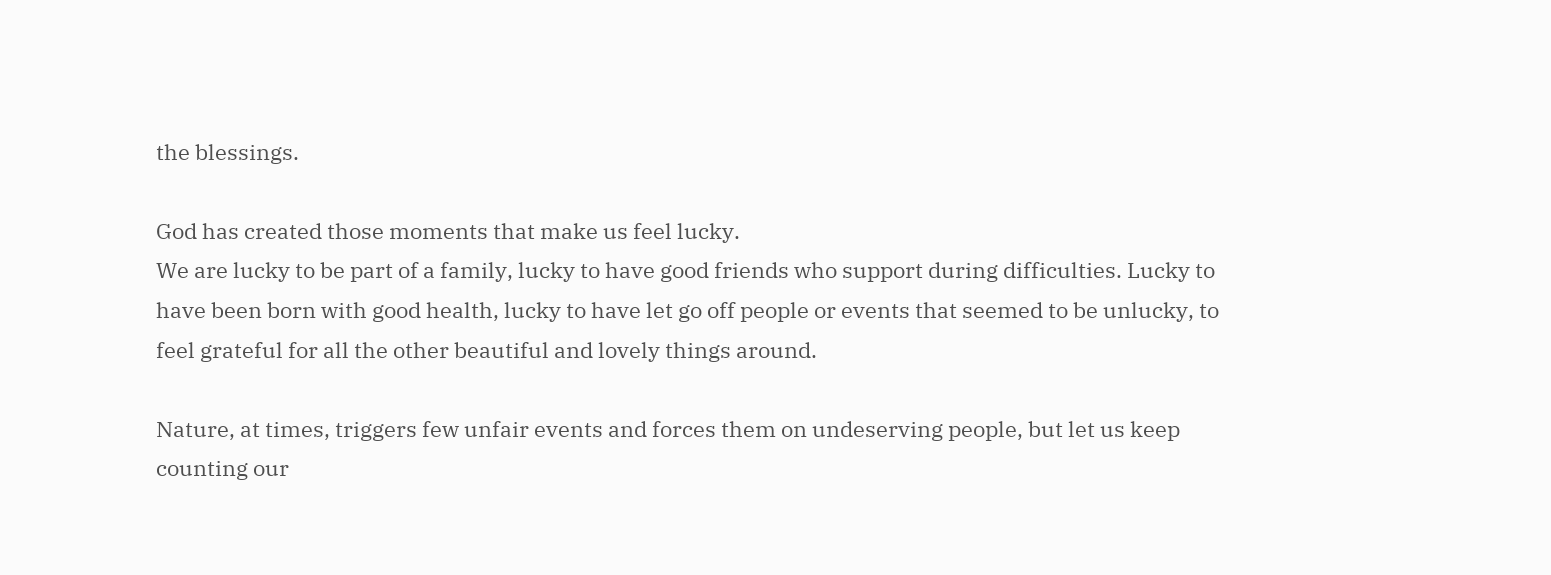the blessings.

God has created those moments that make us feel lucky.
We are lucky to be part of a family, lucky to have good friends who support during difficulties. Lucky to have been born with good health, lucky to have let go off people or events that seemed to be unlucky, to feel grateful for all the other beautiful and lovely things around.

Nature, at times, triggers few unfair events and forces them on undeserving people, but let us keep counting our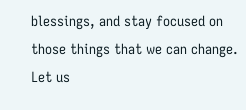blessings, and stay focused on those things that we can change. Let us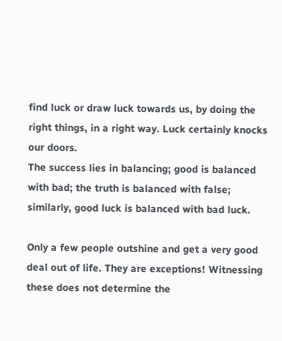find luck or draw luck towards us, by doing the right things, in a right way. Luck certainly knocks our doors.
The success lies in balancing; good is balanced with bad; the truth is balanced with false; similarly, good luck is balanced with bad luck.

Only a few people outshine and get a very good deal out of life. They are exceptions! Witnessing these does not determine the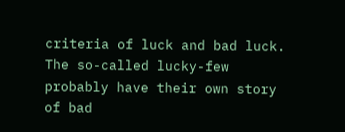criteria of luck and bad luck. The so-called lucky-few probably have their own story of bad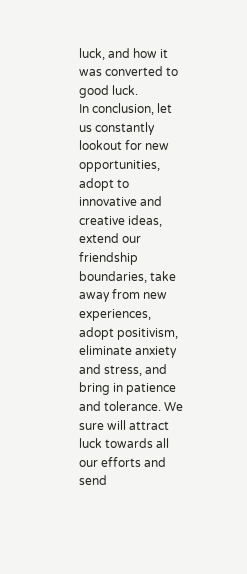luck, and how it was converted to good luck.
In conclusion, let us constantly lookout for new opportunities, adopt to innovative and creative ideas, extend our friendship boundaries, take away from new experiences, adopt positivism, eliminate anxiety and stress, and bring in patience and tolerance. We sure will attract luck towards all our efforts and send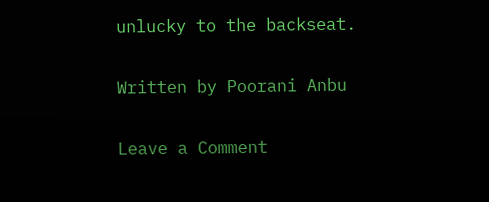unlucky to the backseat.

Written by Poorani Anbu

Leave a Comment